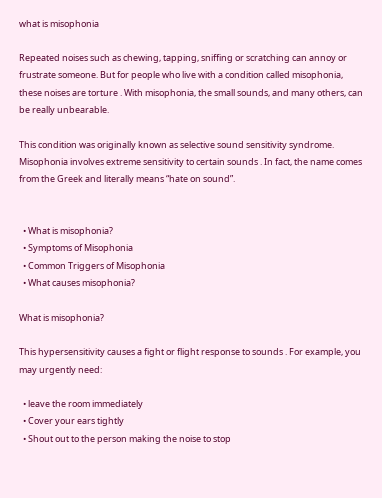what is misophonia

Repeated noises such as chewing, tapping, sniffing or scratching can annoy or frustrate someone. But for people who live with a condition called misophonia, these noises are torture . With misophonia, the small sounds, and many others, can be really unbearable.

This condition was originally known as selective sound sensitivity syndrome. Misophonia involves extreme sensitivity to certain sounds . In fact, the name comes from the Greek and literally means “hate on sound”.


  • What is misophonia?
  • Symptoms of Misophonia
  • Common Triggers of Misophonia
  • What causes misophonia?

What is misophonia?

This hypersensitivity causes a fight or flight response to sounds . For example, you may urgently need:

  • leave the room immediately
  • Cover your ears tightly
  • Shout out to the person making the noise to stop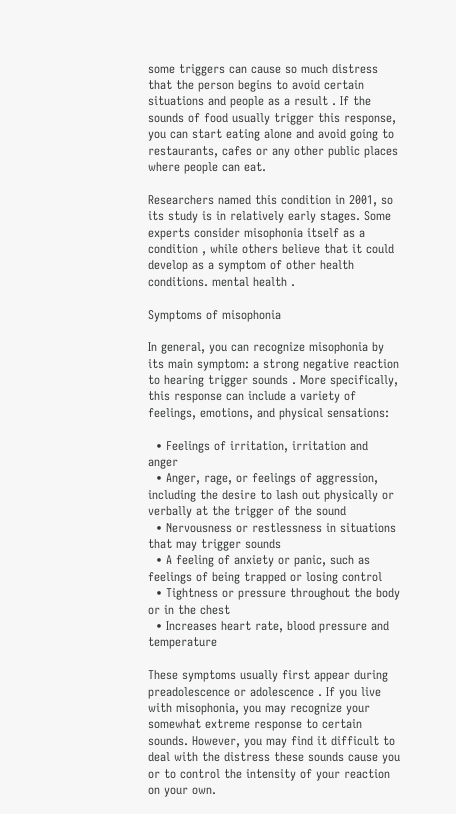some triggers can cause so much distress that the person begins to avoid certain situations and people as a result . If the sounds of food usually trigger this response, you can start eating alone and avoid going to restaurants, cafes or any other public places where people can eat.

Researchers named this condition in 2001, so its study is in relatively early stages. Some experts consider misophonia itself as a condition , while others believe that it could develop as a symptom of other health conditions. mental health .

Symptoms of misophonia

In general, you can recognize misophonia by its main symptom: a strong negative reaction to hearing trigger sounds . More specifically, this response can include a variety of feelings, emotions, and physical sensations:

  • Feelings of irritation, irritation and anger
  • Anger, rage, or feelings of aggression, including the desire to lash out physically or verbally at the trigger of the sound
  • Nervousness or restlessness in situations that may trigger sounds
  • A feeling of anxiety or panic, such as feelings of being trapped or losing control
  • Tightness or pressure throughout the body or in the chest
  • Increases heart rate, blood pressure and temperature

These symptoms usually first appear during preadolescence or adolescence . If you live with misophonia, you may recognize your somewhat extreme response to certain sounds. However, you may find it difficult to deal with the distress these sounds cause you or to control the intensity of your reaction on your own.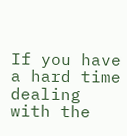If you have a hard time dealing with the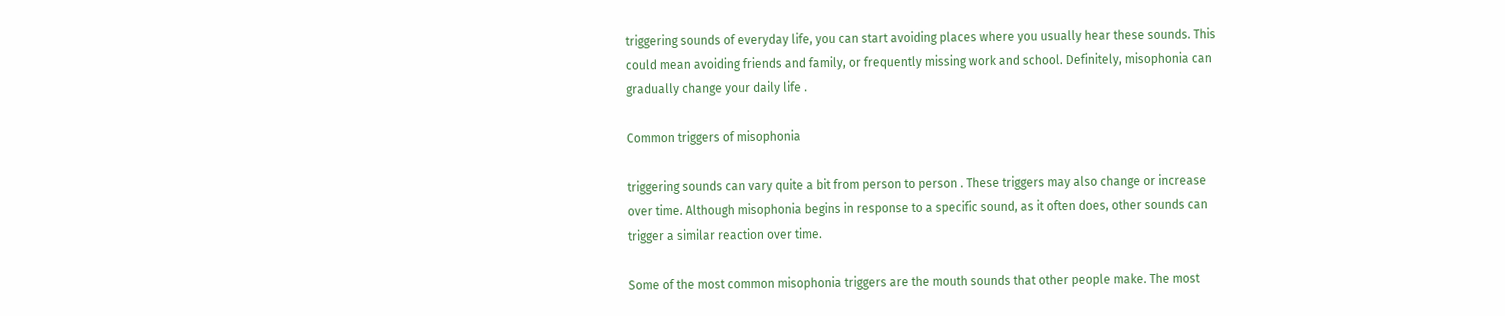triggering sounds of everyday life, you can start avoiding places where you usually hear these sounds. This could mean avoiding friends and family, or frequently missing work and school. Definitely, misophonia can gradually change your daily life .

Common triggers of misophonia

triggering sounds can vary quite a bit from person to person . These triggers may also change or increase over time. Although misophonia begins in response to a specific sound, as it often does, other sounds can trigger a similar reaction over time.

Some of the most common misophonia triggers are the mouth sounds that other people make. The most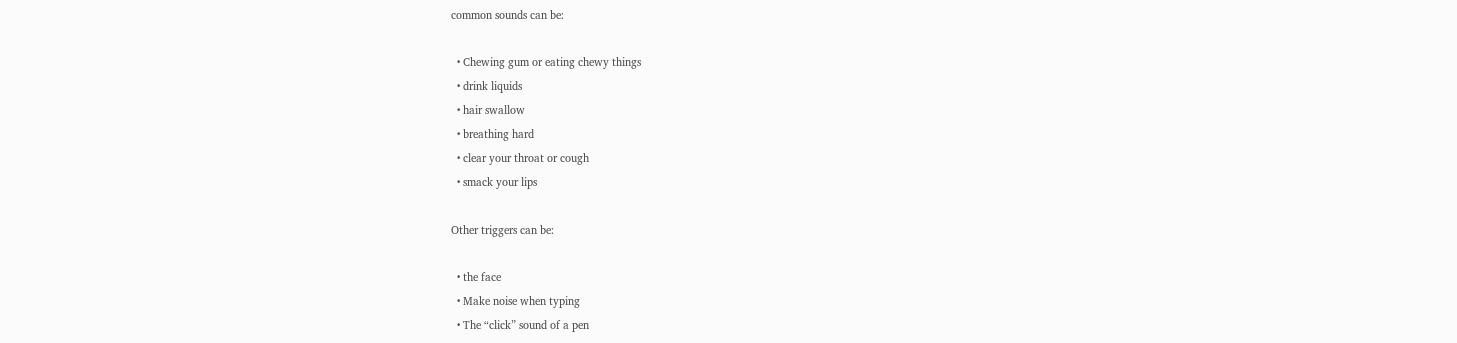common sounds can be:

  • Chewing gum or eating chewy things
  • drink liquids
  • hair swallow
  • breathing hard
  • clear your throat or cough
  • smack your lips

Other triggers can be:

  • the face
  • Make noise when typing
  • The “click” sound of a pen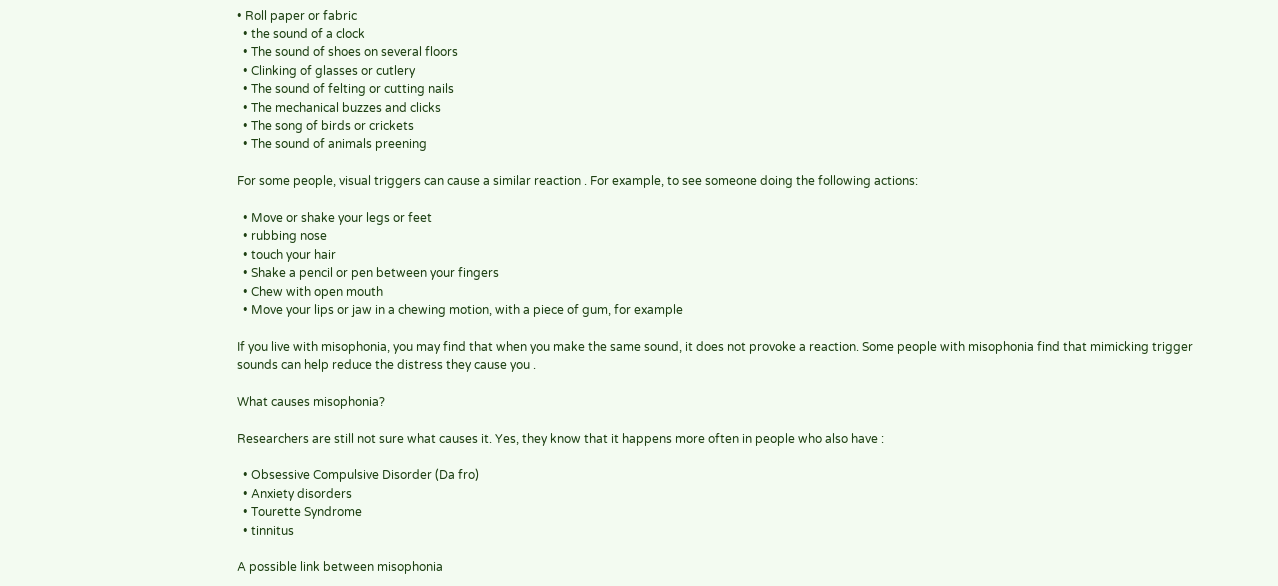• Roll paper or fabric
  • the sound of a clock
  • The sound of shoes on several floors
  • Clinking of glasses or cutlery
  • The sound of felting or cutting nails
  • The mechanical buzzes and clicks
  • The song of birds or crickets
  • The sound of animals preening

For some people, visual triggers can cause a similar reaction . For example, to see someone doing the following actions:

  • Move or shake your legs or feet
  • rubbing nose
  • touch your hair
  • Shake a pencil or pen between your fingers
  • Chew with open mouth
  • Move your lips or jaw in a chewing motion, with a piece of gum, for example

If you live with misophonia, you may find that when you make the same sound, it does not provoke a reaction. Some people with misophonia find that mimicking trigger sounds can help reduce the distress they cause you .

What causes misophonia?

Researchers are still not sure what causes it. Yes, they know that it happens more often in people who also have :

  • Obsessive Compulsive Disorder (Da fro)
  • Anxiety disorders
  • Tourette Syndrome
  • tinnitus

A possible link between misophonia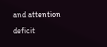and attention deficit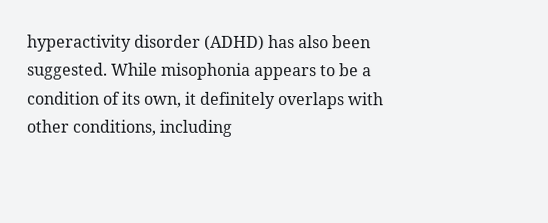hyperactivity disorder (ADHD) has also been suggested. While misophonia appears to be a condition of its own, it definitely overlaps with other conditions, including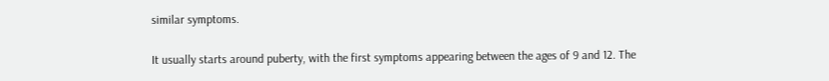similar symptoms.

It usually starts around puberty, with the first symptoms appearing between the ages of 9 and 12. The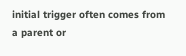initial trigger often comes from a parent or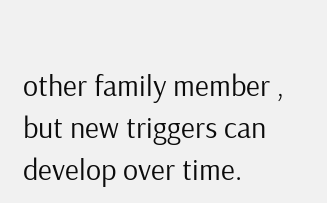other family member , but new triggers can develop over time.